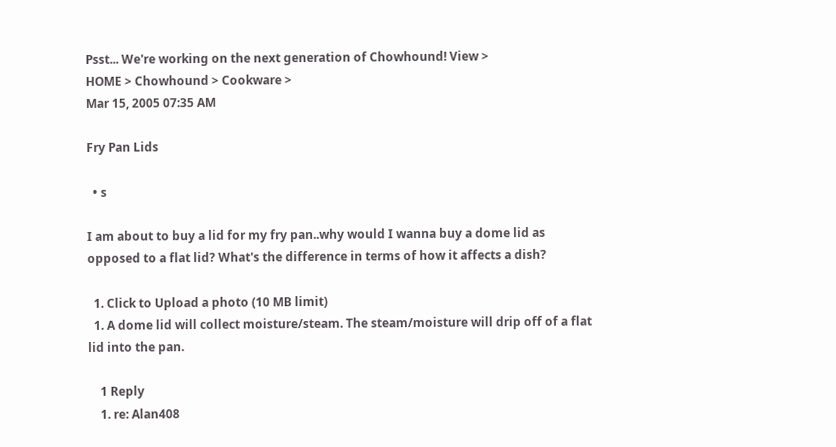Psst... We're working on the next generation of Chowhound! View >
HOME > Chowhound > Cookware >
Mar 15, 2005 07:35 AM

Fry Pan Lids

  • s

I am about to buy a lid for my fry pan..why would I wanna buy a dome lid as opposed to a flat lid? What's the difference in terms of how it affects a dish?

  1. Click to Upload a photo (10 MB limit)
  1. A dome lid will collect moisture/steam. The steam/moisture will drip off of a flat lid into the pan.

    1 Reply
    1. re: Alan408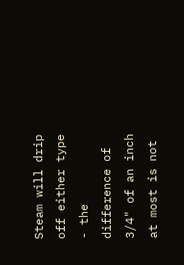Steam will drip off either type - the difference of 3/4" of an inch at most is not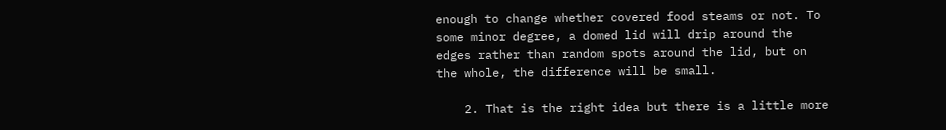enough to change whether covered food steams or not. To some minor degree, a domed lid will drip around the edges rather than random spots around the lid, but on the whole, the difference will be small.

    2. That is the right idea but there is a little more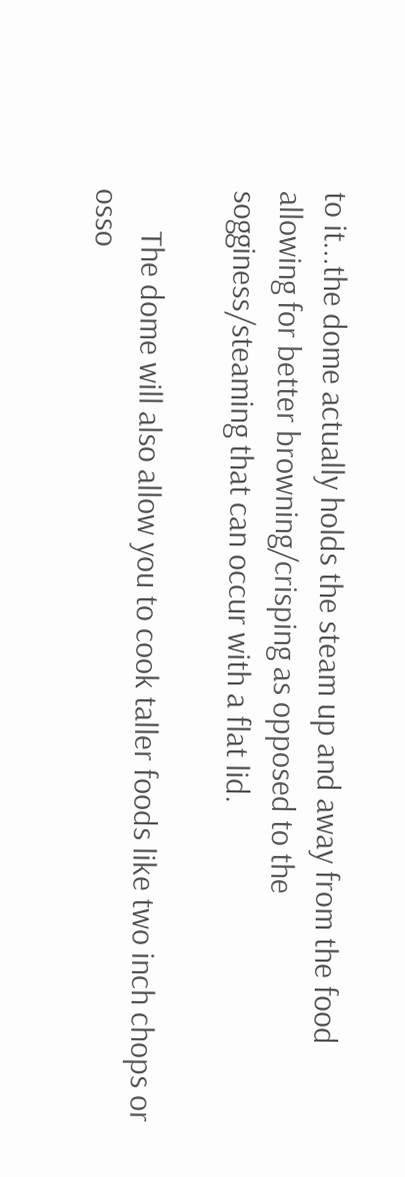to it...the dome actually holds the steam up and away from the food allowing for better browning/crisping as opposed to the sogginess/steaming that can occur with a flat lid.

      The dome will also allow you to cook taller foods like two inch chops or osso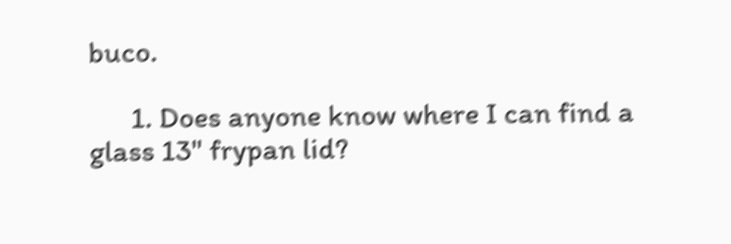buco.

      1. Does anyone know where I can find a glass 13" frypan lid?